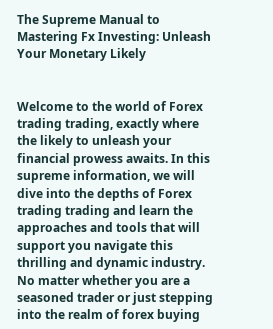The Supreme Manual to Mastering Fx Investing: Unleash Your Monetary Likely


Welcome to the world of Forex trading trading, exactly where the likely to unleash your financial prowess awaits. In this supreme information, we will dive into the depths of Forex trading trading and learn the approaches and tools that will support you navigate this thrilling and dynamic industry. No matter whether you are a seasoned trader or just stepping into the realm of forex buying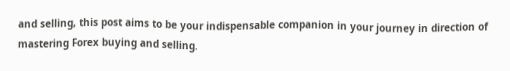and selling, this post aims to be your indispensable companion in your journey in direction of mastering Forex buying and selling.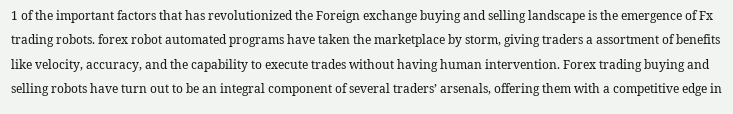1 of the important factors that has revolutionized the Foreign exchange buying and selling landscape is the emergence of Fx trading robots. forex robot automated programs have taken the marketplace by storm, giving traders a assortment of benefits like velocity, accuracy, and the capability to execute trades without having human intervention. Forex trading buying and selling robots have turn out to be an integral component of several traders’ arsenals, offering them with a competitive edge in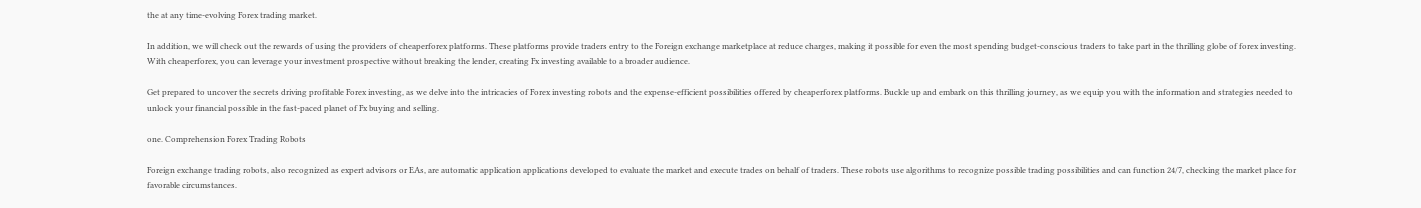the at any time-evolving Forex trading market.

In addition, we will check out the rewards of using the providers of cheaperforex platforms. These platforms provide traders entry to the Foreign exchange marketplace at reduce charges, making it possible for even the most spending budget-conscious traders to take part in the thrilling globe of forex investing. With cheaperforex, you can leverage your investment prospective without breaking the lender, creating Fx investing available to a broader audience.

Get prepared to uncover the secrets driving profitable Forex investing, as we delve into the intricacies of Forex investing robots and the expense-efficient possibilities offered by cheaperforex platforms. Buckle up and embark on this thrilling journey, as we equip you with the information and strategies needed to unlock your financial possible in the fast-paced planet of Fx buying and selling.

one. Comprehension Forex Trading Robots

Foreign exchange trading robots, also recognized as expert advisors or EAs, are automatic application applications developed to evaluate the market and execute trades on behalf of traders. These robots use algorithms to recognize possible trading possibilities and can function 24/7, checking the market place for favorable circumstances.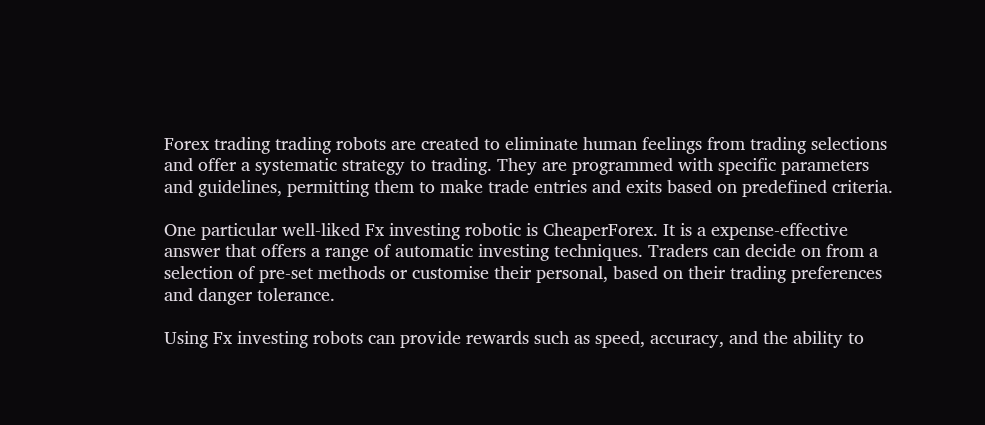Forex trading trading robots are created to eliminate human feelings from trading selections and offer a systematic strategy to trading. They are programmed with specific parameters and guidelines, permitting them to make trade entries and exits based on predefined criteria.

One particular well-liked Fx investing robotic is CheaperForex. It is a expense-effective answer that offers a range of automatic investing techniques. Traders can decide on from a selection of pre-set methods or customise their personal, based on their trading preferences and danger tolerance.

Using Fx investing robots can provide rewards such as speed, accuracy, and the ability to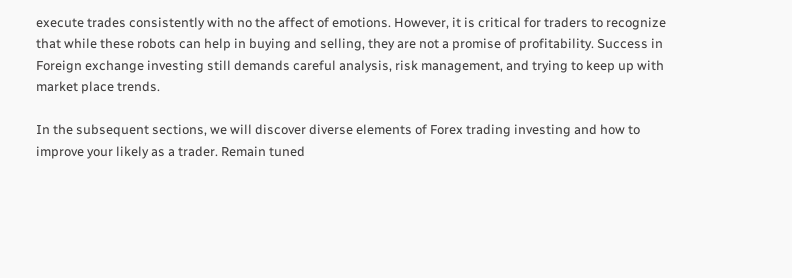execute trades consistently with no the affect of emotions. However, it is critical for traders to recognize that while these robots can help in buying and selling, they are not a promise of profitability. Success in Foreign exchange investing still demands careful analysis, risk management, and trying to keep up with market place trends.

In the subsequent sections, we will discover diverse elements of Forex trading investing and how to improve your likely as a trader. Remain tuned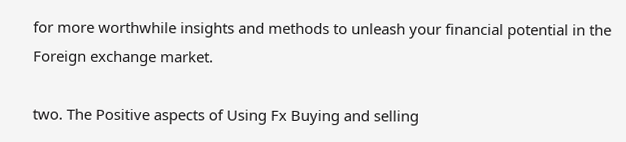for more worthwhile insights and methods to unleash your financial potential in the Foreign exchange market.

two. The Positive aspects of Using Fx Buying and selling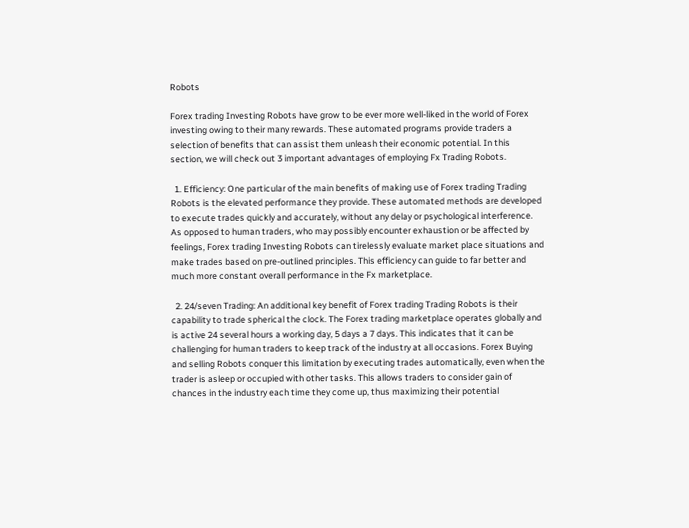Robots

Forex trading Investing Robots have grow to be ever more well-liked in the world of Forex investing owing to their many rewards. These automated programs provide traders a selection of benefits that can assist them unleash their economic potential. In this section, we will check out 3 important advantages of employing Fx Trading Robots.

  1. Efficiency: One particular of the main benefits of making use of Forex trading Trading Robots is the elevated performance they provide. These automated methods are developed to execute trades quickly and accurately, without any delay or psychological interference. As opposed to human traders, who may possibly encounter exhaustion or be affected by feelings, Forex trading Investing Robots can tirelessly evaluate market place situations and make trades based on pre-outlined principles. This efficiency can guide to far better and much more constant overall performance in the Fx marketplace.

  2. 24/seven Trading: An additional key benefit of Forex trading Trading Robots is their capability to trade spherical the clock. The Forex trading marketplace operates globally and is active 24 several hours a working day, 5 days a 7 days. This indicates that it can be challenging for human traders to keep track of the industry at all occasions. Forex Buying and selling Robots conquer this limitation by executing trades automatically, even when the trader is asleep or occupied with other tasks. This allows traders to consider gain of chances in the industry each time they come up, thus maximizing their potential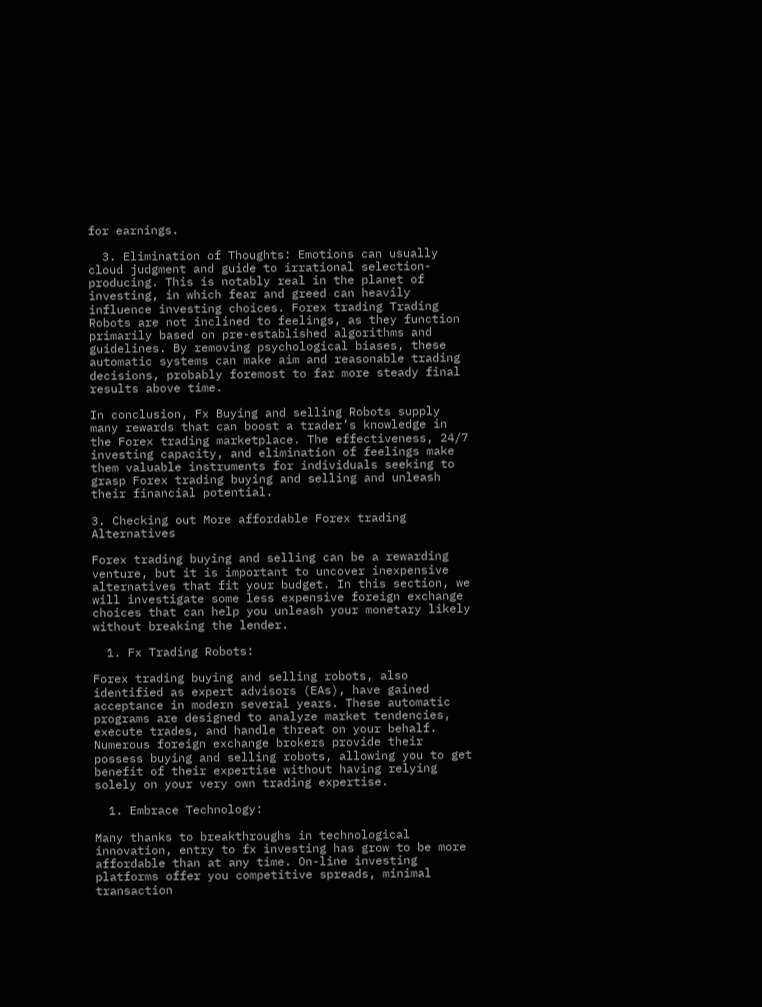for earnings.

  3. Elimination of Thoughts: Emotions can usually cloud judgment and guide to irrational selection-producing. This is notably real in the planet of investing, in which fear and greed can heavily influence investing choices. Forex trading Trading Robots are not inclined to feelings, as they function primarily based on pre-established algorithms and guidelines. By removing psychological biases, these automatic systems can make aim and reasonable trading decisions, probably foremost to far more steady final results above time.

In conclusion, Fx Buying and selling Robots supply many rewards that can boost a trader’s knowledge in the Forex trading marketplace. The effectiveness, 24/7 investing capacity, and elimination of feelings make them valuable instruments for individuals seeking to grasp Forex trading buying and selling and unleash their financial potential.

3. Checking out More affordable Forex trading Alternatives

Forex trading buying and selling can be a rewarding venture, but it is important to uncover inexpensive alternatives that fit your budget. In this section, we will investigate some less expensive foreign exchange choices that can help you unleash your monetary likely without breaking the lender.

  1. Fx Trading Robots:

Forex trading buying and selling robots, also identified as expert advisors (EAs), have gained acceptance in modern several years. These automatic programs are designed to analyze market tendencies, execute trades, and handle threat on your behalf. Numerous foreign exchange brokers provide their possess buying and selling robots, allowing you to get benefit of their expertise without having relying solely on your very own trading expertise.

  1. Embrace Technology:

Many thanks to breakthroughs in technological innovation, entry to fx investing has grow to be more affordable than at any time. On-line investing platforms offer you competitive spreads, minimal transaction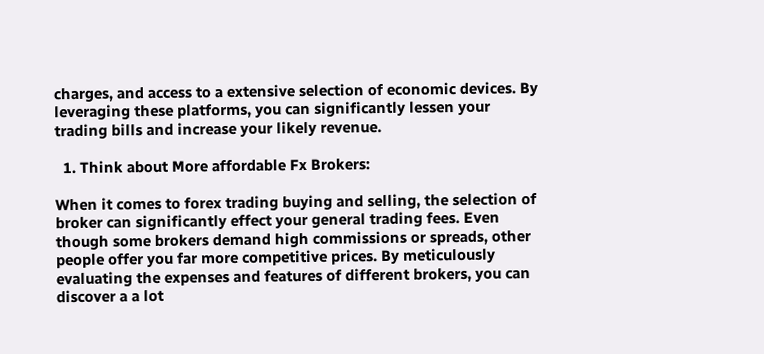charges, and access to a extensive selection of economic devices. By leveraging these platforms, you can significantly lessen your trading bills and increase your likely revenue.

  1. Think about More affordable Fx Brokers:

When it comes to forex trading buying and selling, the selection of broker can significantly effect your general trading fees. Even though some brokers demand high commissions or spreads, other people offer you far more competitive prices. By meticulously evaluating the expenses and features of different brokers, you can discover a a lot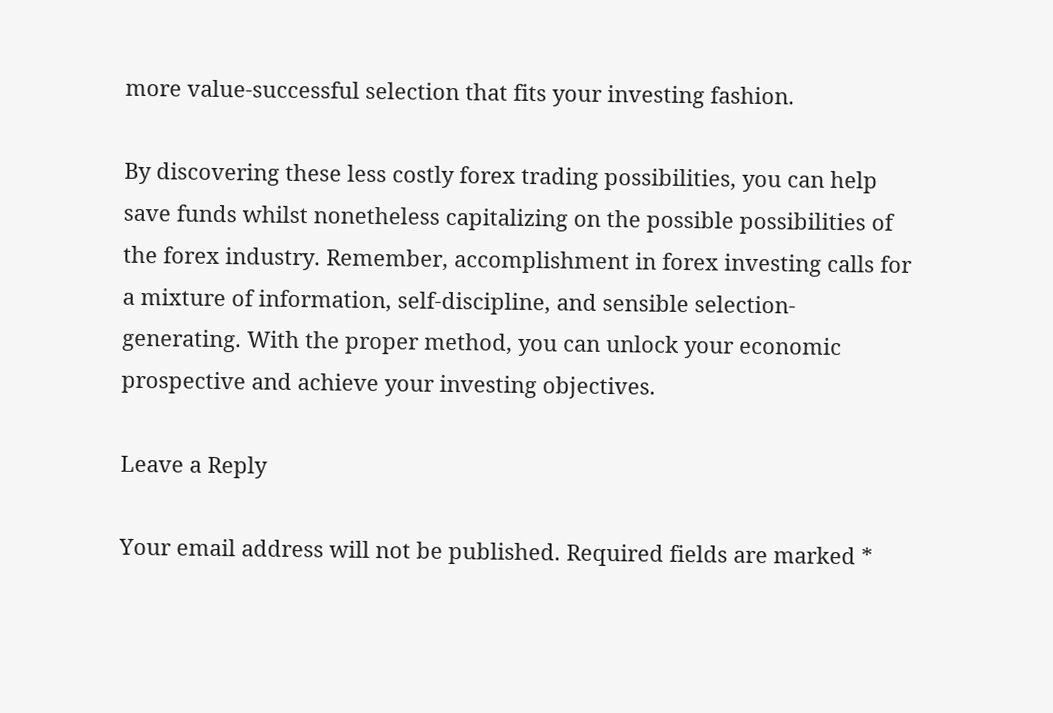more value-successful selection that fits your investing fashion.

By discovering these less costly forex trading possibilities, you can help save funds whilst nonetheless capitalizing on the possible possibilities of the forex industry. Remember, accomplishment in forex investing calls for a mixture of information, self-discipline, and sensible selection-generating. With the proper method, you can unlock your economic prospective and achieve your investing objectives.

Leave a Reply

Your email address will not be published. Required fields are marked *